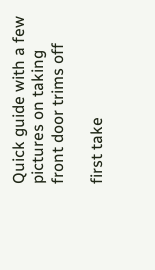Quick guide with a few pictures on taking front door trims off

first take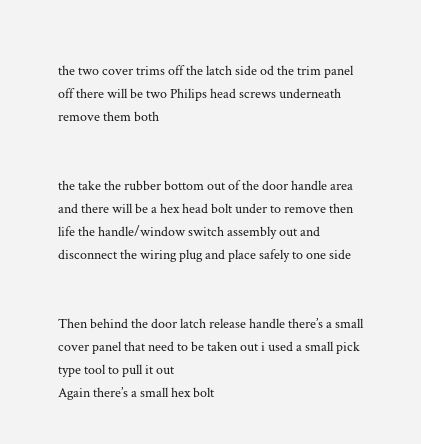the two cover trims off the latch side od the trim panel off there will be two Philips head screws underneath remove them both


the take the rubber bottom out of the door handle area and there will be a hex head bolt under to remove then life the handle/window switch assembly out and disconnect the wiring plug and place safely to one side


Then behind the door latch release handle there’s a small cover panel that need to be taken out i used a small pick type tool to pull it out
Again there’s a small hex bolt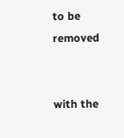to be removed


with the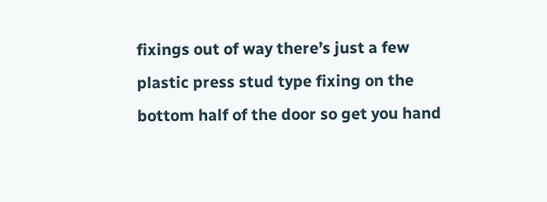fixings out of way there’s just a few plastic press stud type fixing on the bottom half of the door so get you hand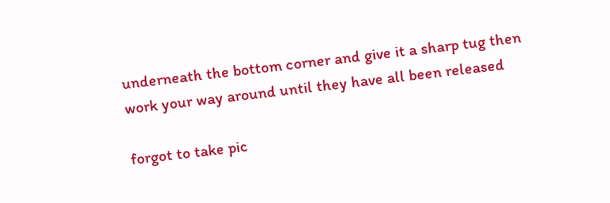underneath the bottom corner and give it a sharp tug then work your way around until they have all been released

forgot to take pic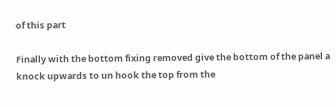of this part

Finally with the bottom fixing removed give the bottom of the panel a knock upwards to un hook the top from the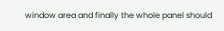window area and finally the whole panel should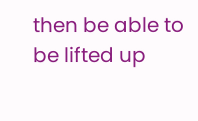then be able to be lifted up